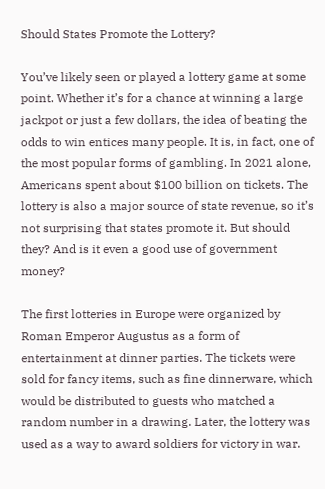Should States Promote the Lottery?

You’ve likely seen or played a lottery game at some point. Whether it’s for a chance at winning a large jackpot or just a few dollars, the idea of beating the odds to win entices many people. It is, in fact, one of the most popular forms of gambling. In 2021 alone, Americans spent about $100 billion on tickets. The lottery is also a major source of state revenue, so it’s not surprising that states promote it. But should they? And is it even a good use of government money?

The first lotteries in Europe were organized by Roman Emperor Augustus as a form of entertainment at dinner parties. The tickets were sold for fancy items, such as fine dinnerware, which would be distributed to guests who matched a random number in a drawing. Later, the lottery was used as a way to award soldiers for victory in war.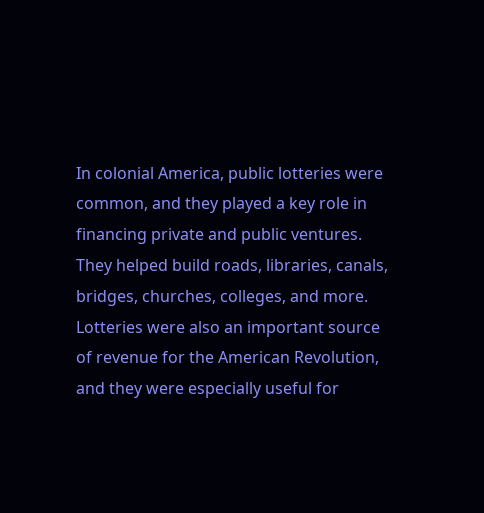In colonial America, public lotteries were common, and they played a key role in financing private and public ventures. They helped build roads, libraries, canals, bridges, churches, colleges, and more. Lotteries were also an important source of revenue for the American Revolution, and they were especially useful for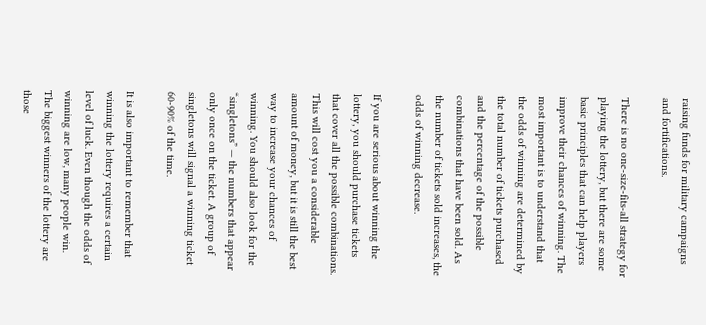raising funds for military campaigns and fortifications.

There is no one-size-fits-all strategy for playing the lottery, but there are some basic principles that can help players improve their chances of winning. The most important is to understand that the odds of winning are determined by the total number of tickets purchased and the percentage of the possible combinations that have been sold. As the number of tickets sold increases, the odds of winning decrease.

If you are serious about winning the lottery, you should purchase tickets that cover all the possible combinations. This will cost you a considerable amount of money, but it is still the best way to increase your chances of winning. You should also look for the “singletons” — the numbers that appear only once on the ticket. A group of singletons will signal a winning ticket 60-90% of the time.

It is also important to remember that winning the lottery requires a certain level of luck. Even though the odds of winning are low, many people win. The biggest winners of the lottery are those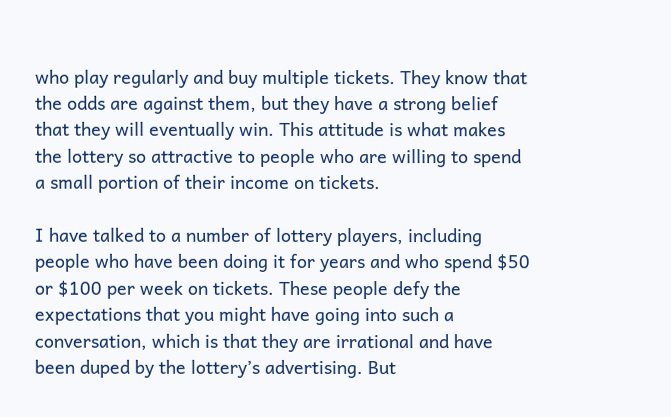who play regularly and buy multiple tickets. They know that the odds are against them, but they have a strong belief that they will eventually win. This attitude is what makes the lottery so attractive to people who are willing to spend a small portion of their income on tickets.

I have talked to a number of lottery players, including people who have been doing it for years and who spend $50 or $100 per week on tickets. These people defy the expectations that you might have going into such a conversation, which is that they are irrational and have been duped by the lottery’s advertising. But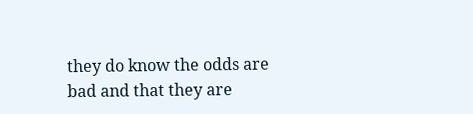they do know the odds are bad and that they are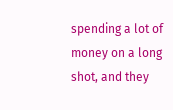spending a lot of money on a long shot, and they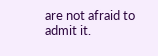are not afraid to admit it.